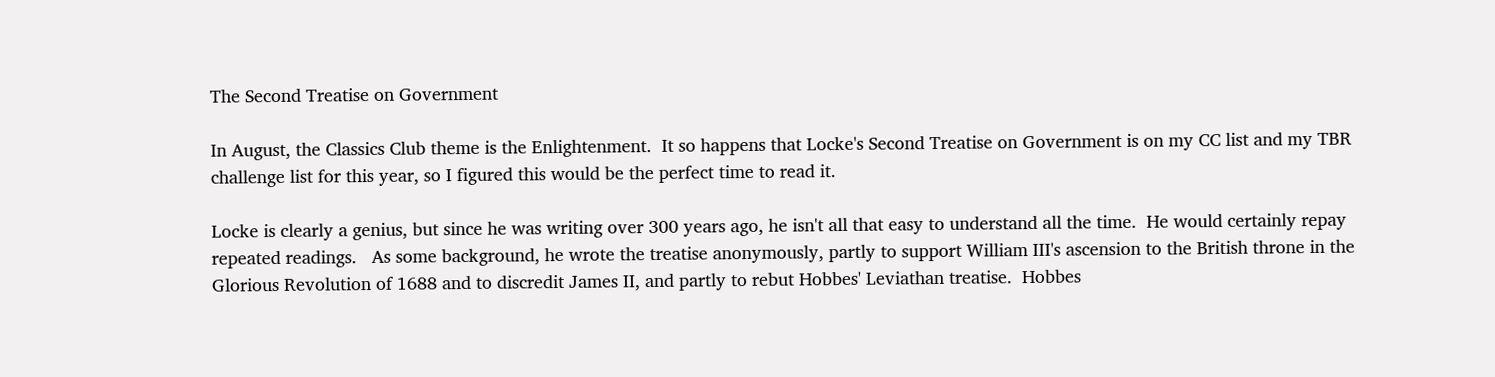The Second Treatise on Government

In August, the Classics Club theme is the Enlightenment.  It so happens that Locke's Second Treatise on Government is on my CC list and my TBR challenge list for this year, so I figured this would be the perfect time to read it.

Locke is clearly a genius, but since he was writing over 300 years ago, he isn't all that easy to understand all the time.  He would certainly repay repeated readings.   As some background, he wrote the treatise anonymously, partly to support William III's ascension to the British throne in the Glorious Revolution of 1688 and to discredit James II, and partly to rebut Hobbes' Leviathan treatise.  Hobbes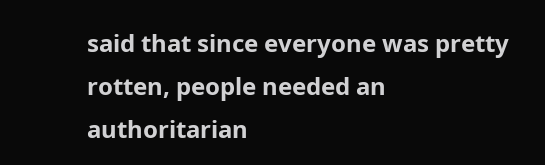said that since everyone was pretty rotten, people needed an authoritarian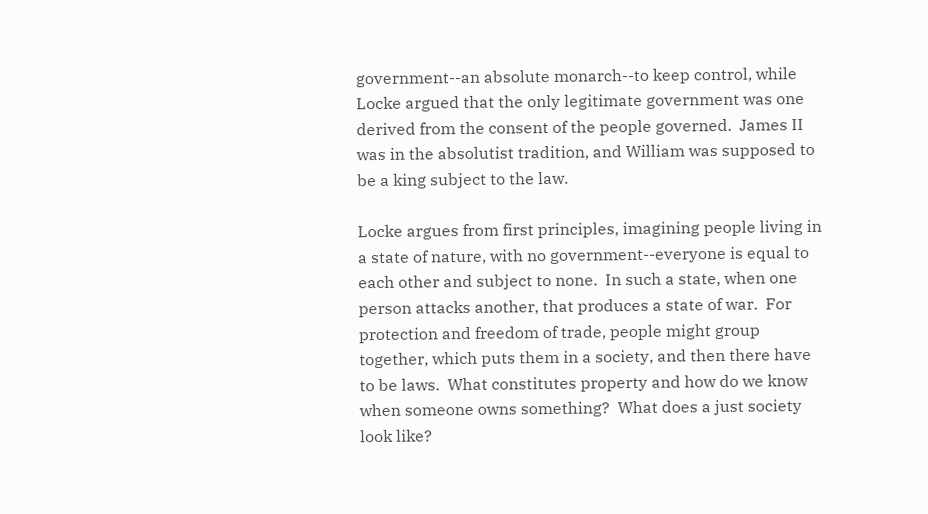government--an absolute monarch--to keep control, while Locke argued that the only legitimate government was one derived from the consent of the people governed.  James II was in the absolutist tradition, and William was supposed to be a king subject to the law.

Locke argues from first principles, imagining people living in a state of nature, with no government--everyone is equal to each other and subject to none.  In such a state, when one person attacks another, that produces a state of war.  For protection and freedom of trade, people might group together, which puts them in a society, and then there have to be laws.  What constitutes property and how do we know when someone owns something?  What does a just society look like?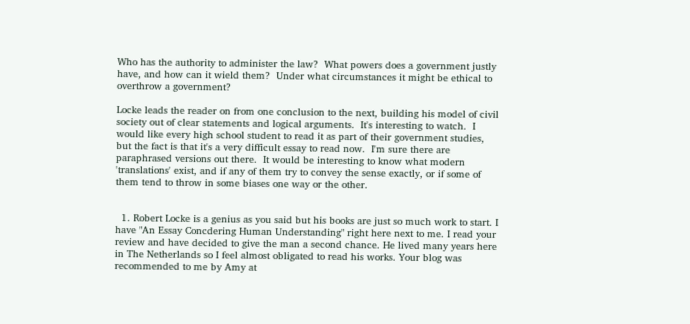Who has the authority to administer the law?  What powers does a government justly have, and how can it wield them?  Under what circumstances it might be ethical to overthrow a government?

Locke leads the reader on from one conclusion to the next, building his model of civil society out of clear statements and logical arguments.  It's interesting to watch.  I would like every high school student to read it as part of their government studies, but the fact is that it's a very difficult essay to read now.  I'm sure there are paraphrased versions out there.  It would be interesting to know what modern 'translations' exist, and if any of them try to convey the sense exactly, or if some of them tend to throw in some biases one way or the other.


  1. Robert Locke is a genius as you said but his books are just so much work to start. I have "An Essay Concdering Human Understanding" right here next to me. I read your review and have decided to give the man a second chance. He lived many years here in The Netherlands so I feel almost obligated to read his works. Your blog was recommended to me by Amy at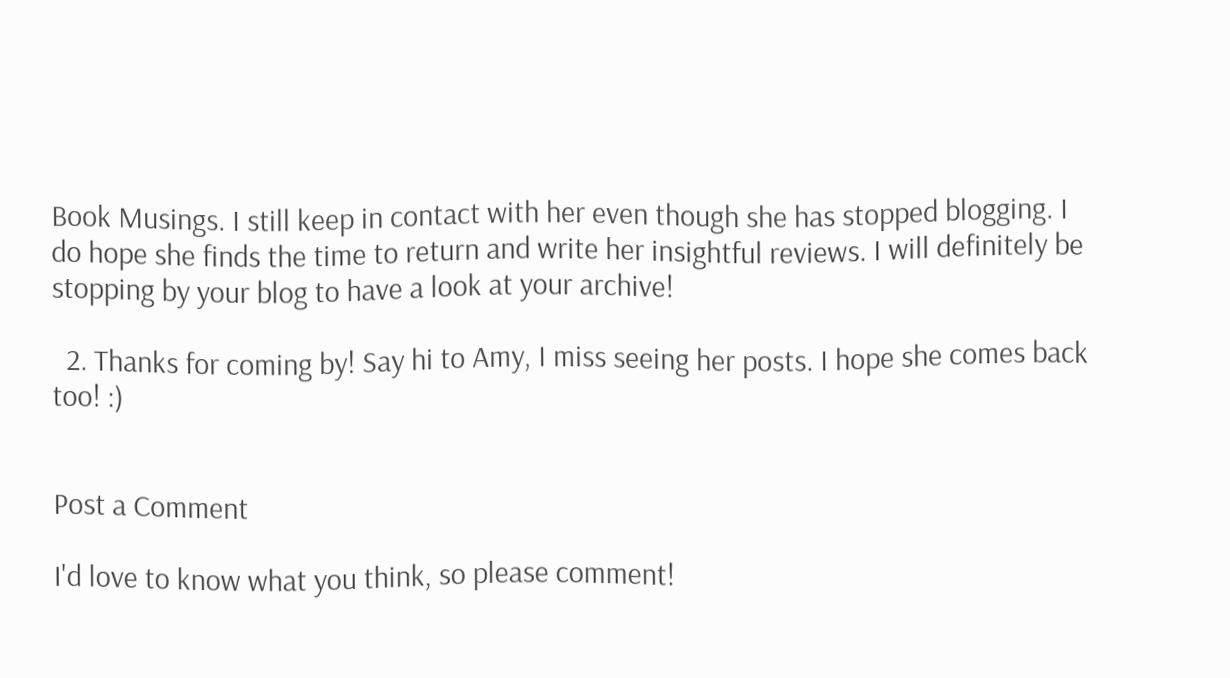Book Musings. I still keep in contact with her even though she has stopped blogging. I do hope she finds the time to return and write her insightful reviews. I will definitely be stopping by your blog to have a look at your archive!

  2. Thanks for coming by! Say hi to Amy, I miss seeing her posts. I hope she comes back too! :)


Post a Comment

I'd love to know what you think, so please comment!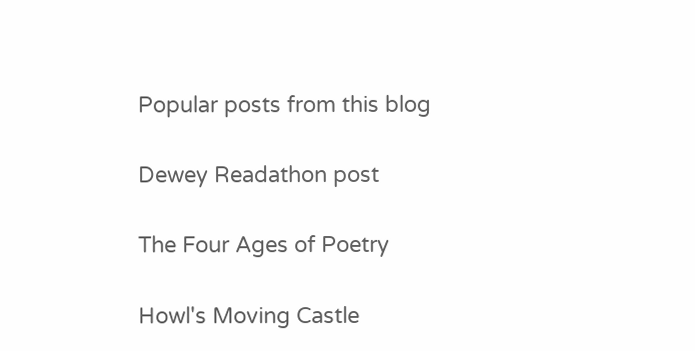Popular posts from this blog

Dewey Readathon post

The Four Ages of Poetry

Howl's Moving Castle